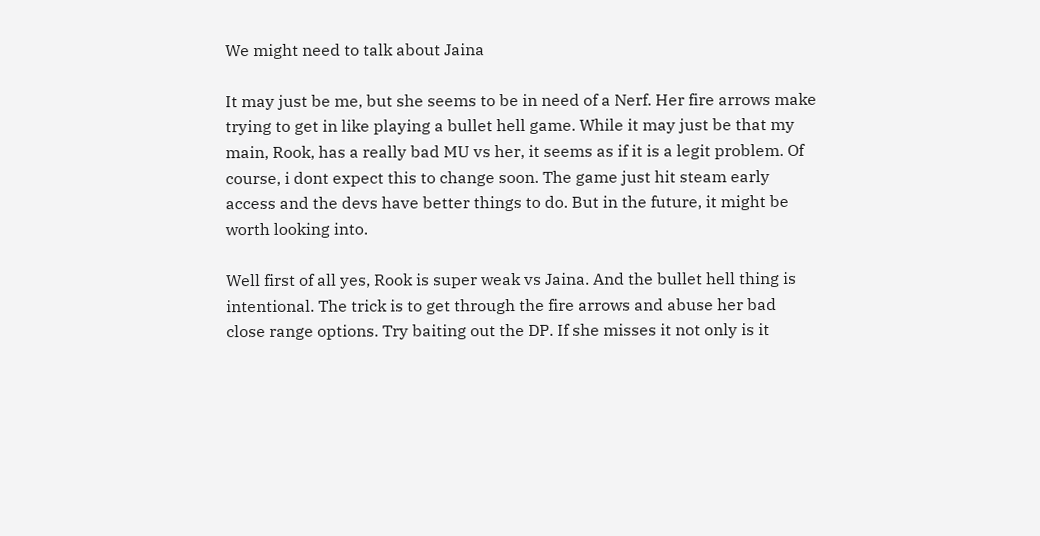We might need to talk about Jaina

It may just be me, but she seems to be in need of a Nerf. Her fire arrows make trying to get in like playing a bullet hell game. While it may just be that my main, Rook, has a really bad MU vs her, it seems as if it is a legit problem. Of course, i dont expect this to change soon. The game just hit steam early access and the devs have better things to do. But in the future, it might be worth looking into.

Well first of all yes, Rook is super weak vs Jaina. And the bullet hell thing is intentional. The trick is to get through the fire arrows and abuse her bad close range options. Try baiting out the DP. If she misses it not only is it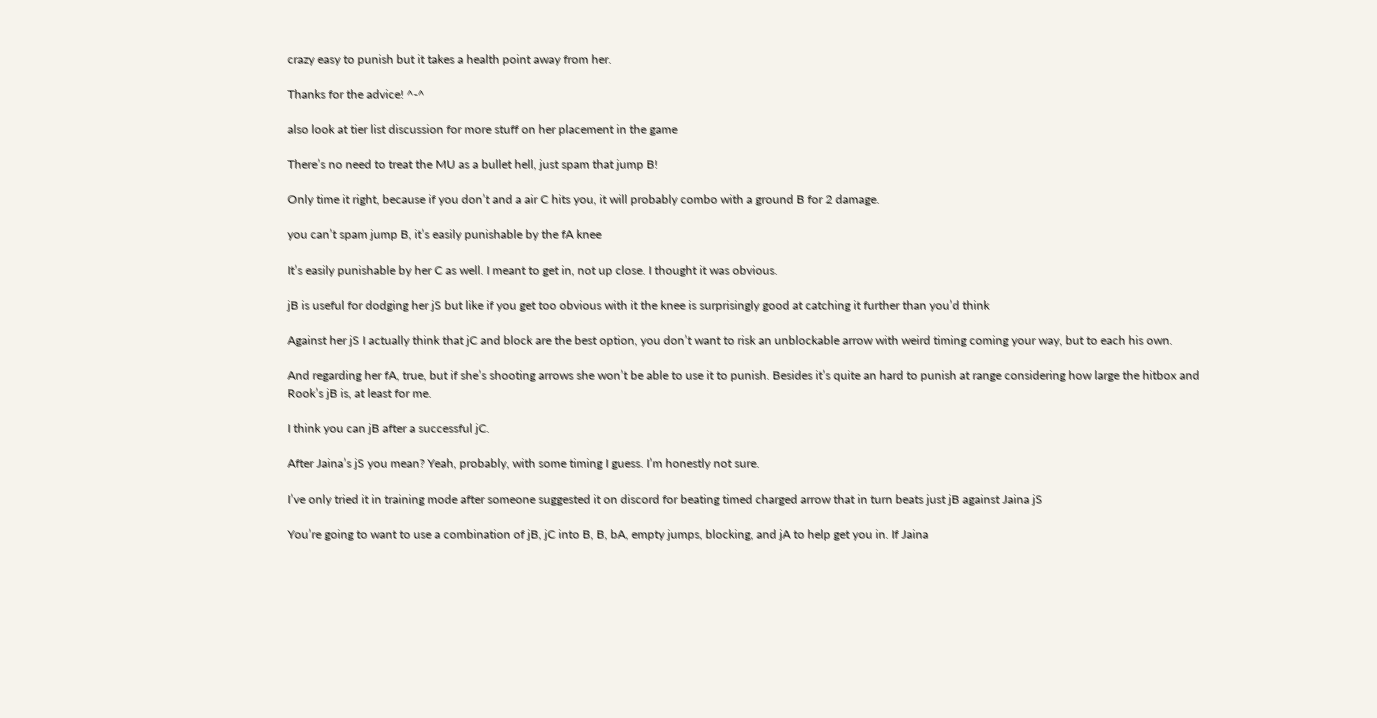crazy easy to punish but it takes a health point away from her.

Thanks for the advice! ^-^

also look at tier list discussion for more stuff on her placement in the game

There’s no need to treat the MU as a bullet hell, just spam that jump B!

Only time it right, because if you don’t and a air C hits you, it will probably combo with a ground B for 2 damage.

you can’t spam jump B, it’s easily punishable by the fA knee

It’s easily punishable by her C as well. I meant to get in, not up close. I thought it was obvious.

jB is useful for dodging her jS but like if you get too obvious with it the knee is surprisingly good at catching it further than you’d think

Against her jS I actually think that jC and block are the best option, you don’t want to risk an unblockable arrow with weird timing coming your way, but to each his own.

And regarding her fA, true, but if she’s shooting arrows she won’t be able to use it to punish. Besides it’s quite an hard to punish at range considering how large the hitbox and Rook’s jB is, at least for me.

I think you can jB after a successful jC.

After Jaina’s jS you mean? Yeah, probably, with some timing I guess. I’m honestly not sure.

I’ve only tried it in training mode after someone suggested it on discord for beating timed charged arrow that in turn beats just jB against Jaina jS

You’re going to want to use a combination of jB, jC into B, B, bA, empty jumps, blocking, and jA to help get you in. If Jaina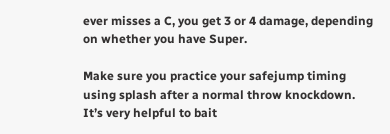ever misses a C, you get 3 or 4 damage, depending on whether you have Super.

Make sure you practice your safejump timing using splash after a normal throw knockdown. It’s very helpful to bait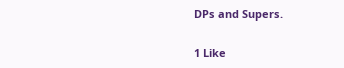DPs and Supers.

1 Like